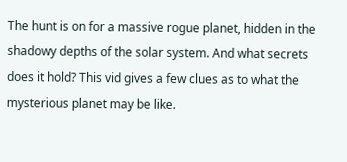The hunt is on for a massive rogue planet, hidden in the shadowy depths of the solar system. And what secrets does it hold? This vid gives a few clues as to what the mysterious planet may be like.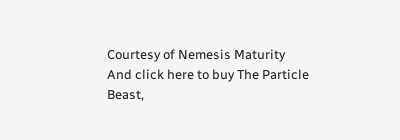Courtesy of Nemesis Maturity
And click here to buy The Particle Beast,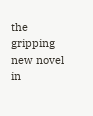the gripping new novel in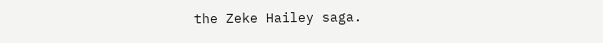the Zeke Hailey saga.